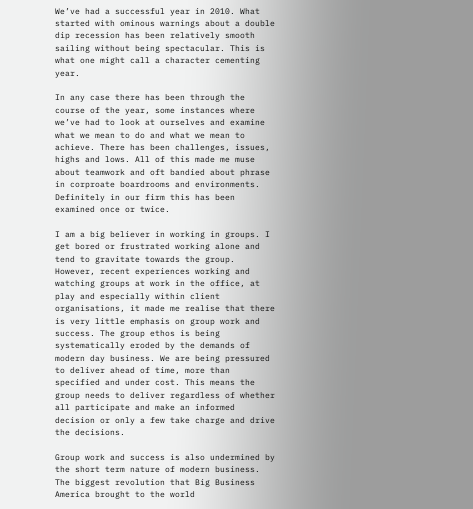We’ve had a successful year in 2010. What started with ominous warnings about a double dip recession has been relatively smooth sailing without being spectacular. This is what one might call a character cementing year.

In any case there has been through the course of the year, some instances where we’ve had to look at ourselves and examine what we mean to do and what we mean to achieve. There has been challenges, issues, highs and lows. All of this made me muse about teamwork and oft bandied about phrase in corproate boardrooms and environments. Definitely in our firm this has been examined once or twice.

I am a big believer in working in groups. I get bored or frustrated working alone and tend to gravitate towards the group. However, recent experiences working and watching groups at work in the office, at play and especially within client organisations, it made me realise that there is very little emphasis on group work and success. The group ethos is being systematically eroded by the demands of modern day business. We are being pressured to deliver ahead of time, more than specified and under cost. This means the group needs to deliver regardless of whether all participate and make an informed decision or only a few take charge and drive the decisions.

Group work and success is also undermined by the short term nature of modern business. The biggest revolution that Big Business America brought to the world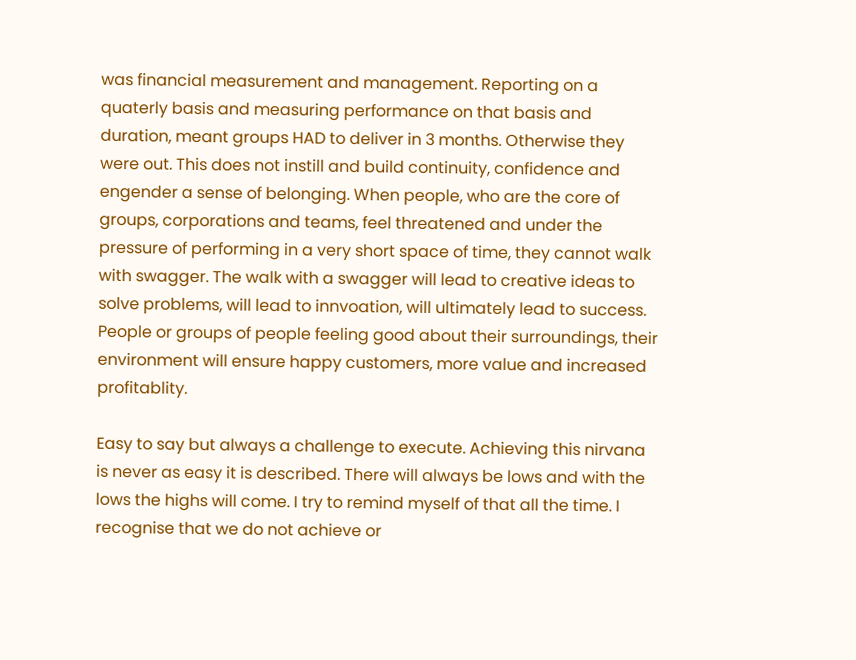was financial measurement and management. Reporting on a quaterly basis and measuring performance on that basis and duration, meant groups HAD to deliver in 3 months. Otherwise they were out. This does not instill and build continuity, confidence and engender a sense of belonging. When people, who are the core of groups, corporations and teams, feel threatened and under the pressure of performing in a very short space of time, they cannot walk with swagger. The walk with a swagger will lead to creative ideas to solve problems, will lead to innvoation, will ultimately lead to success. People or groups of people feeling good about their surroundings, their environment will ensure happy customers, more value and increased profitablity.

Easy to say but always a challenge to execute. Achieving this nirvana is never as easy it is described. There will always be lows and with the lows the highs will come. I try to remind myself of that all the time. I recognise that we do not achieve or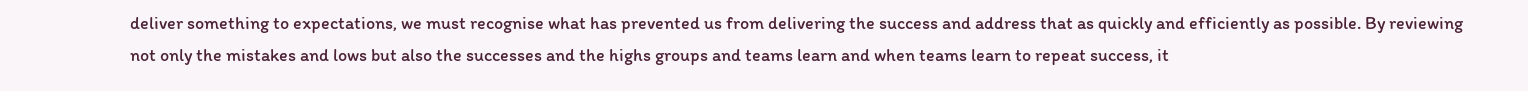deliver something to expectations, we must recognise what has prevented us from delivering the success and address that as quickly and efficiently as possible. By reviewing not only the mistakes and lows but also the successes and the highs groups and teams learn and when teams learn to repeat success, it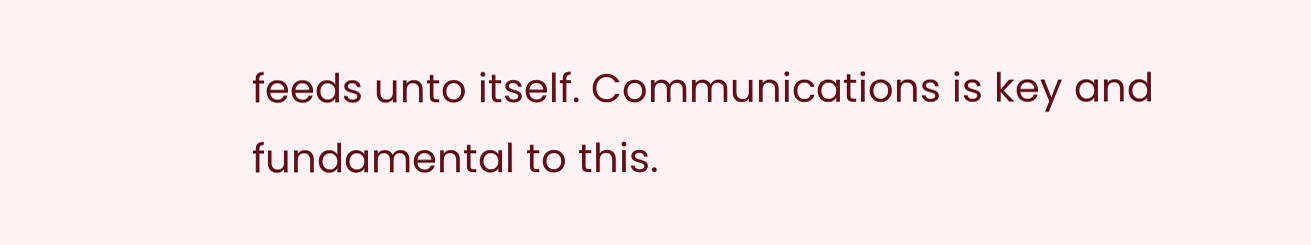feeds unto itself. Communications is key and fundamental to this.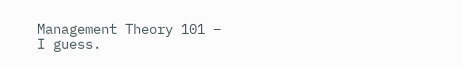Management Theory 101 – I guess.